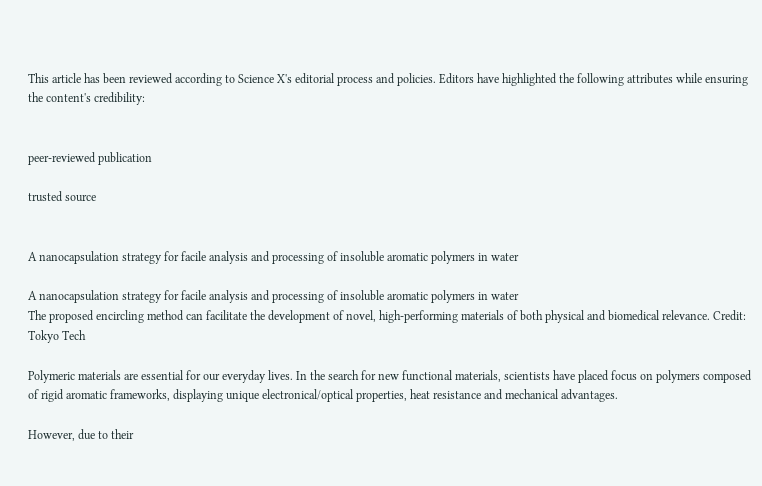This article has been reviewed according to Science X's editorial process and policies. Editors have highlighted the following attributes while ensuring the content's credibility:


peer-reviewed publication

trusted source


A nanocapsulation strategy for facile analysis and processing of insoluble aromatic polymers in water

A nanocapsulation strategy for facile analysis and processing of insoluble aromatic polymers in water
The proposed encircling method can facilitate the development of novel, high-performing materials of both physical and biomedical relevance. Credit: Tokyo Tech

Polymeric materials are essential for our everyday lives. In the search for new functional materials, scientists have placed focus on polymers composed of rigid aromatic frameworks, displaying unique electronical/optical properties, heat resistance and mechanical advantages.

However, due to their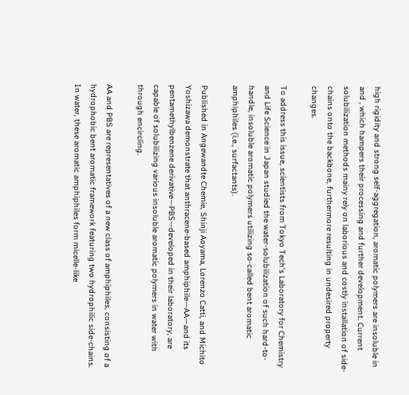high rigidity and strong self-aggregation, aromatic polymers are insoluble in and , which hampers their processing and further development. Current solubilization methods mainy rely on laborious and costly installation of side-chains onto the backbone, furthermore resulting in undesired property changes.

To address this issue, scientists from Tokyo Tech's Laboratory for Chemistry and Life Science in Japan studied the water-solubilization of such hard-to-handle, insoluble aromatic polymers utilizing so-called bent aromatic amphiphiles (i.e., surfactants).

Published in Angewandte Chemie, Shinji Aoyama, Lorenzo Catti, and Michito Yoshizawa demonstrate that anthracene-based amphiphile—AA—and its pentamethylbenzene derivative—PBS—developed in their laboratory, are capable of solubilizing various insoluble aromatic polymers in water with through encircling.

AA and PBS are representatives of a new class of amphiphiles, consisting of a hydrophobic bent aromatic framework featuring two hydrophilic side-chains. In water, these aromatic amphiphiles form micelle-like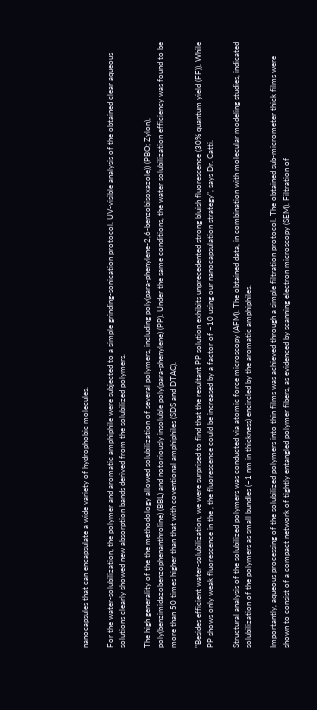nanocapsules that can encapsulate a wide variety of hydrophobic molecules.

For the water-solubilization, the polymer and aromatic amphiphile were subjected to a simple grinding-sonication protocol. UV-visible analysis of the obtained clear aqueous solutions clearly showed new absorption bands derived from the solubilized polymers.

The high generality of the the methodology allowed solubilization of several polymers, including poly(para-phenylene-2,6-benzobisoxazole)) (PBO; Zylon), poly(benzimidazobenzophenanthroline) (BBL) and notoriously insoluble poly(para-phenylene) (PP). Under the same conditions, the water solubilization efficiency was found to be more than 50 times higher than that with coventional amphiphiles (SDS and DTAC).

"Besides efficient water-solubilization, we were surprised to find that the resultant PP solution exhibits unprecedented strong bluish fluorescence (30% quantum yield (FF)). While PP shows only weak fluorescence in the , the fluorescence could be increased by a factor of ~10 using our nanocapsulation strategy", says Dr. Catti.

Structural analysis of the solubilized polymers was conducted via atomic force microscopy (AFM). The obtained data, in combination with molecular modeling studies, indicated solubilization of the polymers as small bundles (~1 nm in thickness) encircled by the aromatic amphiphiles.

Importantly, aqueous processing of the solubilized polymers into thin films was achieved through a simple filtration protocol. The obtained sub-micrometer thick films were shown to consist of a compact network of tightly entangled polymer fibers, as evidenced by scanning electron microscopy (SEM). Filtration of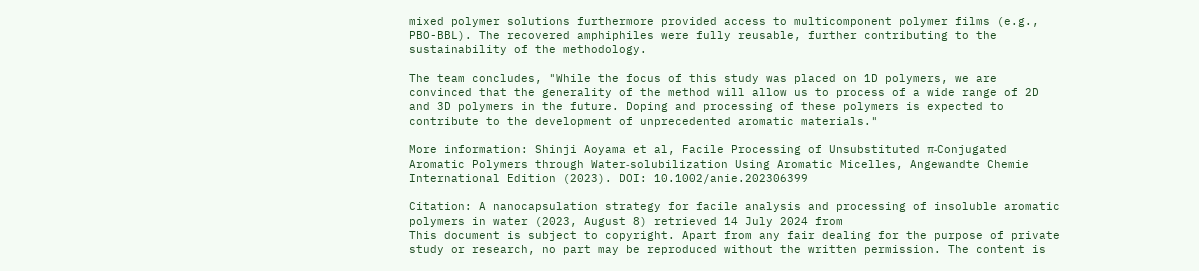mixed polymer solutions furthermore provided access to multicomponent polymer films (e.g., PBO-BBL). The recovered amphiphiles were fully reusable, further contributing to the sustainability of the methodology.

The team concludes, "While the focus of this study was placed on 1D polymers, we are convinced that the generality of the method will allow us to process of a wide range of 2D and 3D polymers in the future. Doping and processing of these polymers is expected to contribute to the development of unprecedented aromatic materials."

More information: Shinji Aoyama et al, Facile Processing of Unsubstituted π‐Conjugated Aromatic Polymers through Water‐solubilization Using Aromatic Micelles, Angewandte Chemie International Edition (2023). DOI: 10.1002/anie.202306399

Citation: A nanocapsulation strategy for facile analysis and processing of insoluble aromatic polymers in water (2023, August 8) retrieved 14 July 2024 from
This document is subject to copyright. Apart from any fair dealing for the purpose of private study or research, no part may be reproduced without the written permission. The content is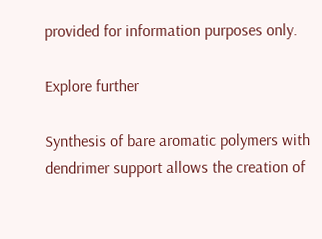provided for information purposes only.

Explore further

Synthesis of bare aromatic polymers with dendrimer support allows the creation of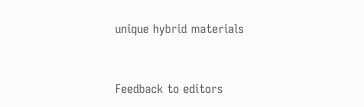unique hybrid materials


Feedback to editors